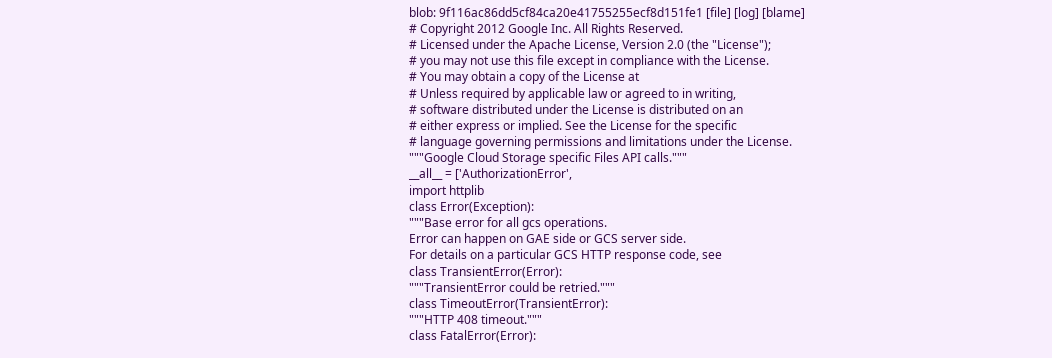blob: 9f116ac86dd5cf84ca20e41755255ecf8d151fe1 [file] [log] [blame]
# Copyright 2012 Google Inc. All Rights Reserved.
# Licensed under the Apache License, Version 2.0 (the "License");
# you may not use this file except in compliance with the License.
# You may obtain a copy of the License at
# Unless required by applicable law or agreed to in writing,
# software distributed under the License is distributed on an
# either express or implied. See the License for the specific
# language governing permissions and limitations under the License.
"""Google Cloud Storage specific Files API calls."""
__all__ = ['AuthorizationError',
import httplib
class Error(Exception):
"""Base error for all gcs operations.
Error can happen on GAE side or GCS server side.
For details on a particular GCS HTTP response code, see
class TransientError(Error):
"""TransientError could be retried."""
class TimeoutError(TransientError):
"""HTTP 408 timeout."""
class FatalError(Error):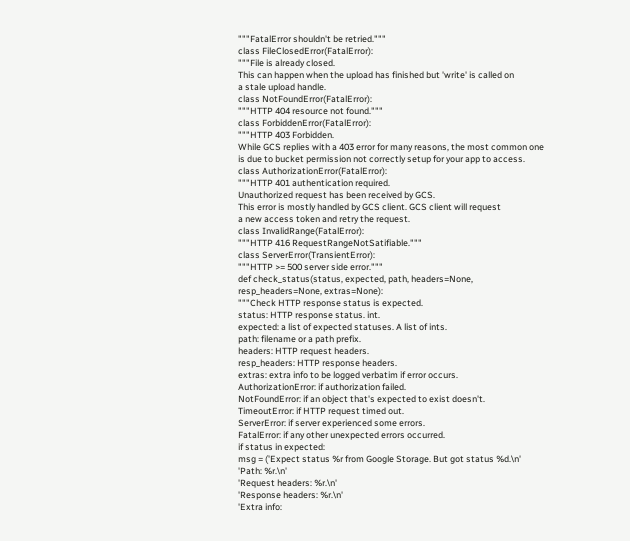"""FatalError shouldn't be retried."""
class FileClosedError(FatalError):
"""File is already closed.
This can happen when the upload has finished but 'write' is called on
a stale upload handle.
class NotFoundError(FatalError):
"""HTTP 404 resource not found."""
class ForbiddenError(FatalError):
"""HTTP 403 Forbidden.
While GCS replies with a 403 error for many reasons, the most common one
is due to bucket permission not correctly setup for your app to access.
class AuthorizationError(FatalError):
"""HTTP 401 authentication required.
Unauthorized request has been received by GCS.
This error is mostly handled by GCS client. GCS client will request
a new access token and retry the request.
class InvalidRange(FatalError):
"""HTTP 416 RequestRangeNotSatifiable."""
class ServerError(TransientError):
"""HTTP >= 500 server side error."""
def check_status(status, expected, path, headers=None,
resp_headers=None, extras=None):
"""Check HTTP response status is expected.
status: HTTP response status. int.
expected: a list of expected statuses. A list of ints.
path: filename or a path prefix.
headers: HTTP request headers.
resp_headers: HTTP response headers.
extras: extra info to be logged verbatim if error occurs.
AuthorizationError: if authorization failed.
NotFoundError: if an object that's expected to exist doesn't.
TimeoutError: if HTTP request timed out.
ServerError: if server experienced some errors.
FatalError: if any other unexpected errors occurred.
if status in expected:
msg = ('Expect status %r from Google Storage. But got status %d.\n'
'Path: %r.\n'
'Request headers: %r.\n'
'Response headers: %r.\n'
'Extra info: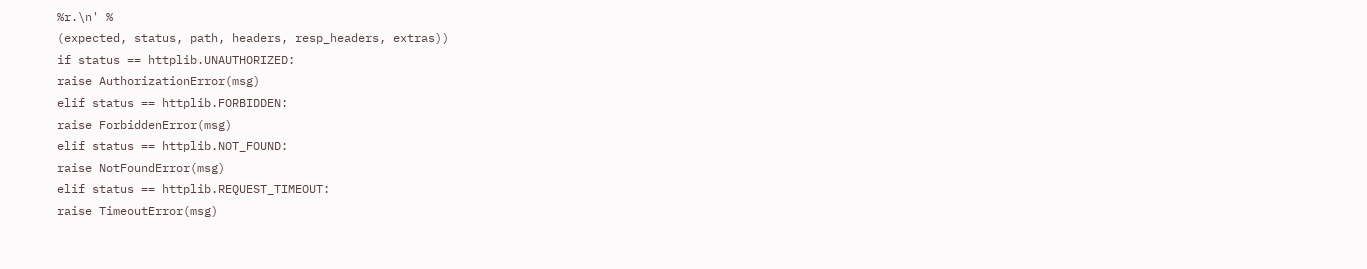%r.\n' %
(expected, status, path, headers, resp_headers, extras))
if status == httplib.UNAUTHORIZED:
raise AuthorizationError(msg)
elif status == httplib.FORBIDDEN:
raise ForbiddenError(msg)
elif status == httplib.NOT_FOUND:
raise NotFoundError(msg)
elif status == httplib.REQUEST_TIMEOUT:
raise TimeoutError(msg)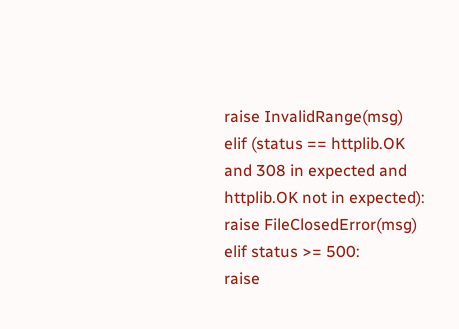raise InvalidRange(msg)
elif (status == httplib.OK and 308 in expected and
httplib.OK not in expected):
raise FileClosedError(msg)
elif status >= 500:
raise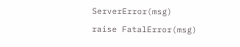ServerError(msg)
raise FatalError(msg)